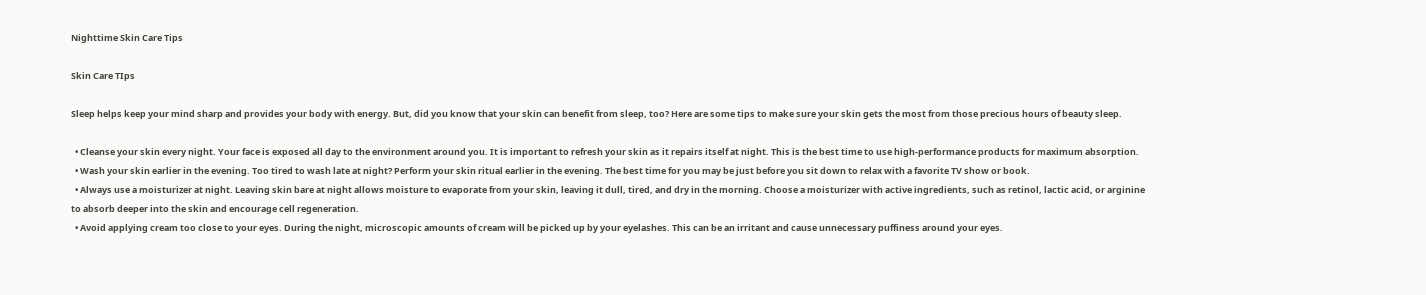Nighttime Skin Care Tips

Skin Care TIps

Sleep helps keep your mind sharp and provides your body with energy. But, did you know that your skin can benefit from sleep, too? Here are some tips to make sure your skin gets the most from those precious hours of beauty sleep.

  • Cleanse your skin every night. Your face is exposed all day to the environment around you. It is important to refresh your skin as it repairs itself at night. This is the best time to use high-performance products for maximum absorption.
  • Wash your skin earlier in the evening. Too tired to wash late at night? Perform your skin ritual earlier in the evening. The best time for you may be just before you sit down to relax with a favorite TV show or book.
  • Always use a moisturizer at night. Leaving skin bare at night allows moisture to evaporate from your skin, leaving it dull, tired, and dry in the morning. Choose a moisturizer with active ingredients, such as retinol, lactic acid, or arginine to absorb deeper into the skin and encourage cell regeneration.
  • Avoid applying cream too close to your eyes. During the night, microscopic amounts of cream will be picked up by your eyelashes. This can be an irritant and cause unnecessary puffiness around your eyes.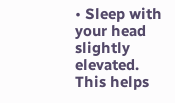• Sleep with your head slightly elevated. This helps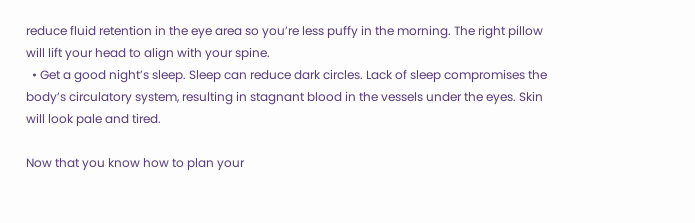reduce fluid retention in the eye area so you’re less puffy in the morning. The right pillow will lift your head to align with your spine.
  • Get a good night’s sleep. Sleep can reduce dark circles. Lack of sleep compromises the body’s circulatory system, resulting in stagnant blood in the vessels under the eyes. Skin will look pale and tired.

Now that you know how to plan your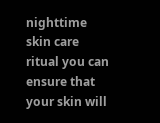nighttime skin care ritual you can ensure that your skin will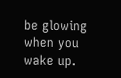be glowing when you wake up.